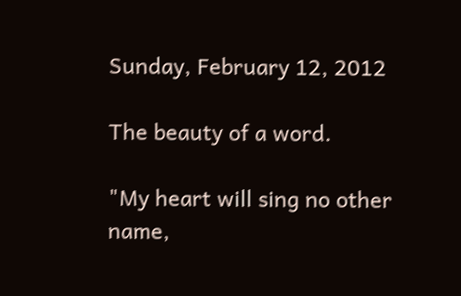Sunday, February 12, 2012

The beauty of a word.

"My heart will sing no other name,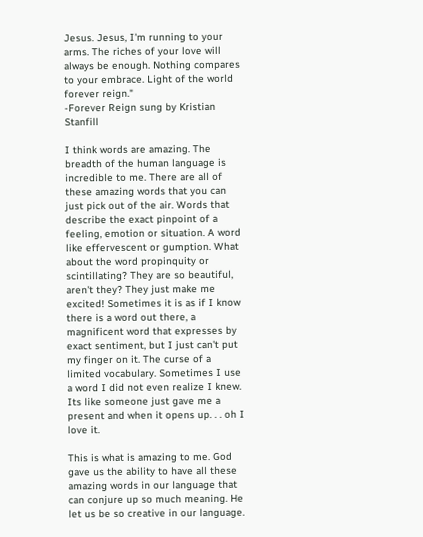Jesus. Jesus, I'm running to your arms. The riches of your love will always be enough. Nothing compares to your embrace. Light of the world forever reign."
-Forever Reign sung by Kristian Stanfill

I think words are amazing. The breadth of the human language is incredible to me. There are all of these amazing words that you can just pick out of the air. Words that describe the exact pinpoint of a feeling, emotion or situation. A word like effervescent or gumption. What about the word propinquity or scintillating? They are so beautiful, aren't they? They just make me excited! Sometimes it is as if I know there is a word out there, a magnificent word that expresses by exact sentiment, but I just can't put my finger on it. The curse of a limited vocabulary. Sometimes I use a word I did not even realize I knew. Its like someone just gave me a present and when it opens up. . . oh I love it.

This is what is amazing to me. God gave us the ability to have all these amazing words in our language that can conjure up so much meaning. He let us be so creative in our language.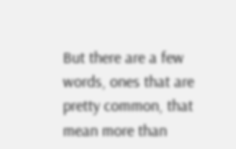But there are a few words, ones that are pretty common, that mean more than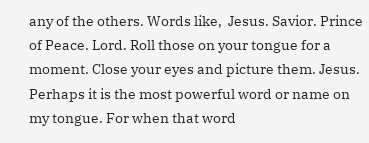any of the others. Words like,  Jesus. Savior. Prince of Peace. Lord. Roll those on your tongue for a moment. Close your eyes and picture them. Jesus. Perhaps it is the most powerful word or name on my tongue. For when that word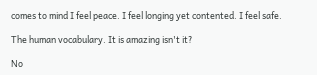comes to mind I feel peace. I feel longing yet contented. I feel safe.

The human vocabulary. It is amazing isn't it?

No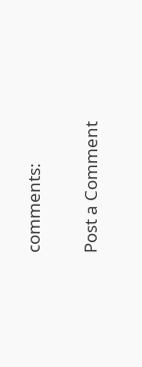comments:

Post a Comment